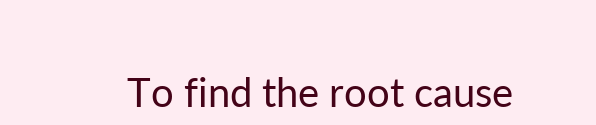To find the root cause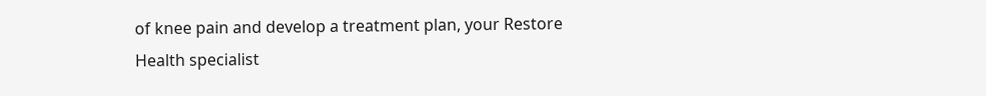of knee pain and develop a treatment plan, your Restore Health specialist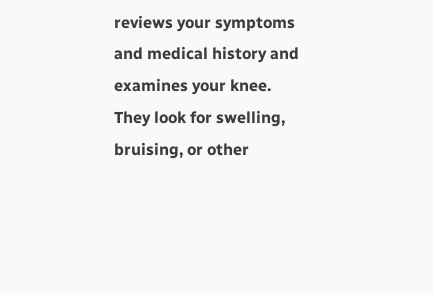reviews your symptoms and medical history and examines your knee. They look for swelling, bruising, or other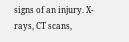signs of an injury. X-rays, CT scans,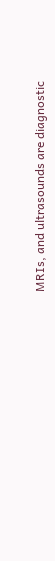MRIs, and ultrasounds are diagnostic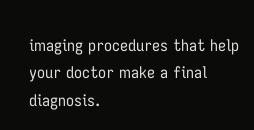imaging procedures that help your doctor make a final diagnosis.